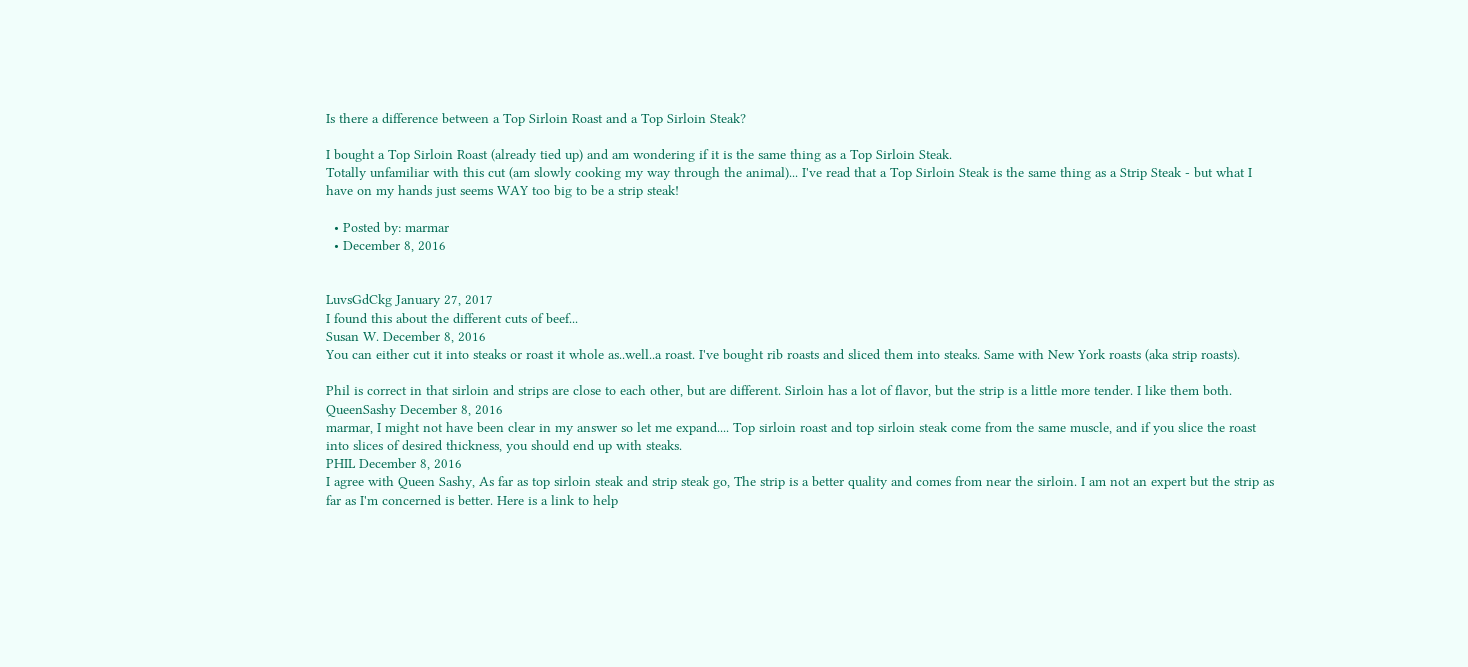Is there a difference between a Top Sirloin Roast and a Top Sirloin Steak?

I bought a Top Sirloin Roast (already tied up) and am wondering if it is the same thing as a Top Sirloin Steak.
Totally unfamiliar with this cut (am slowly cooking my way through the animal)... I've read that a Top Sirloin Steak is the same thing as a Strip Steak - but what I have on my hands just seems WAY too big to be a strip steak!

  • Posted by: marmar
  • December 8, 2016


LuvsGdCkg January 27, 2017
I found this about the different cuts of beef...
Susan W. December 8, 2016
You can either cut it into steaks or roast it whole as..well..a roast. I've bought rib roasts and sliced them into steaks. Same with New York roasts (aka strip roasts).

Phil is correct in that sirloin and strips are close to each other, but are different. Sirloin has a lot of flavor, but the strip is a little more tender. I like them both.
QueenSashy December 8, 2016
marmar, I might not have been clear in my answer so let me expand.... Top sirloin roast and top sirloin steak come from the same muscle, and if you slice the roast into slices of desired thickness, you should end up with steaks.
PHIL December 8, 2016
I agree with Queen Sashy, As far as top sirloin steak and strip steak go, The strip is a better quality and comes from near the sirloin. I am not an expert but the strip as far as I'm concerned is better. Here is a link to help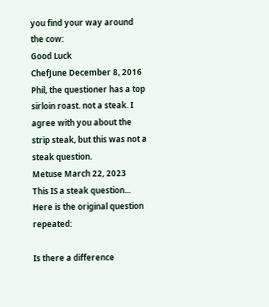you find your way around the cow:
Good Luck
ChefJune December 8, 2016
Phil, the questioner has a top sirloin roast. not a steak. I agree with you about the strip steak, but this was not a steak question.
Metuse March 22, 2023
This IS a steak question... Here is the original question repeated:

Is there a difference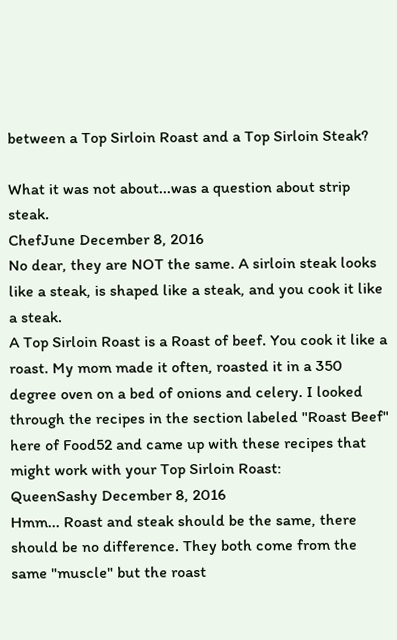between a Top Sirloin Roast and a Top Sirloin Steak?

What it was not about...was a question about strip steak.
ChefJune December 8, 2016
No dear, they are NOT the same. A sirloin steak looks like a steak, is shaped like a steak, and you cook it like a steak.
A Top Sirloin Roast is a Roast of beef. You cook it like a roast. My mom made it often, roasted it in a 350 degree oven on a bed of onions and celery. I looked through the recipes in the section labeled "Roast Beef" here of Food52 and came up with these recipes that might work with your Top Sirloin Roast:
QueenSashy December 8, 2016
Hmm... Roast and steak should be the same, there should be no difference. They both come from the same "muscle" but the roast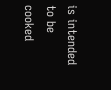is intended to be cooked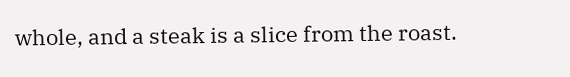whole, and a steak is a slice from the roast.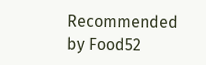Recommended by Food52